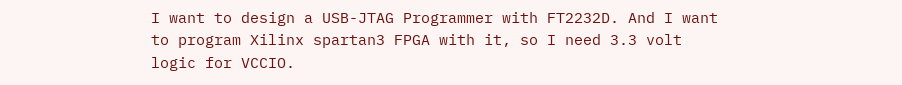I want to design a USB-JTAG Programmer with FT2232D. And I want to program Xilinx spartan3 FPGA with it, so I need 3.3 volt logic for VCCIO.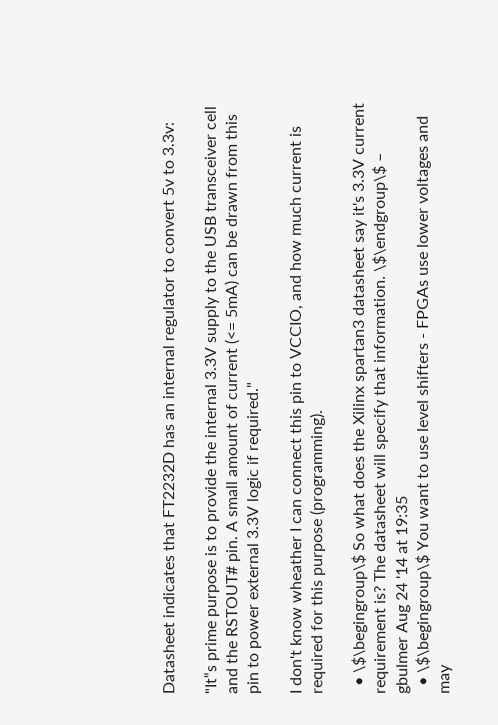Datasheet indicates that FT2232D has an internal regulator to convert 5v to 3.3v:

"It‟s prime purpose is to provide the internal 3.3V supply to the USB transceiver cell and the RSTOUT# pin. A small amount of current (<= 5mA) can be drawn from this pin to power external 3.3V logic if required."

I don't know wheather I can connect this pin to VCCIO, and how much current is required for this purpose (programming).

  • \$\begingroup\$ So what does the Xilinx spartan3 datasheet say it's 3.3V current requirement is? The datasheet will specify that information. \$\endgroup\$ – gbulmer Aug 24 '14 at 19:35
  • \$\begingroup\$ You want to use level shifters - FPGAs use lower voltages and may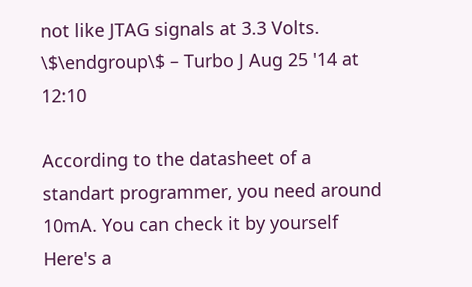not like JTAG signals at 3.3 Volts. \$\endgroup\$ – Turbo J Aug 25 '14 at 12:10

According to the datasheet of a standart programmer, you need around 10mA. You can check it by yourself Here's a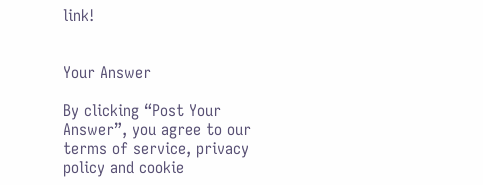link!


Your Answer

By clicking “Post Your Answer”, you agree to our terms of service, privacy policy and cookie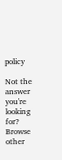policy

Not the answer you're looking for? Browse other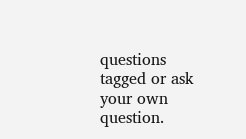questions tagged or ask your own question.